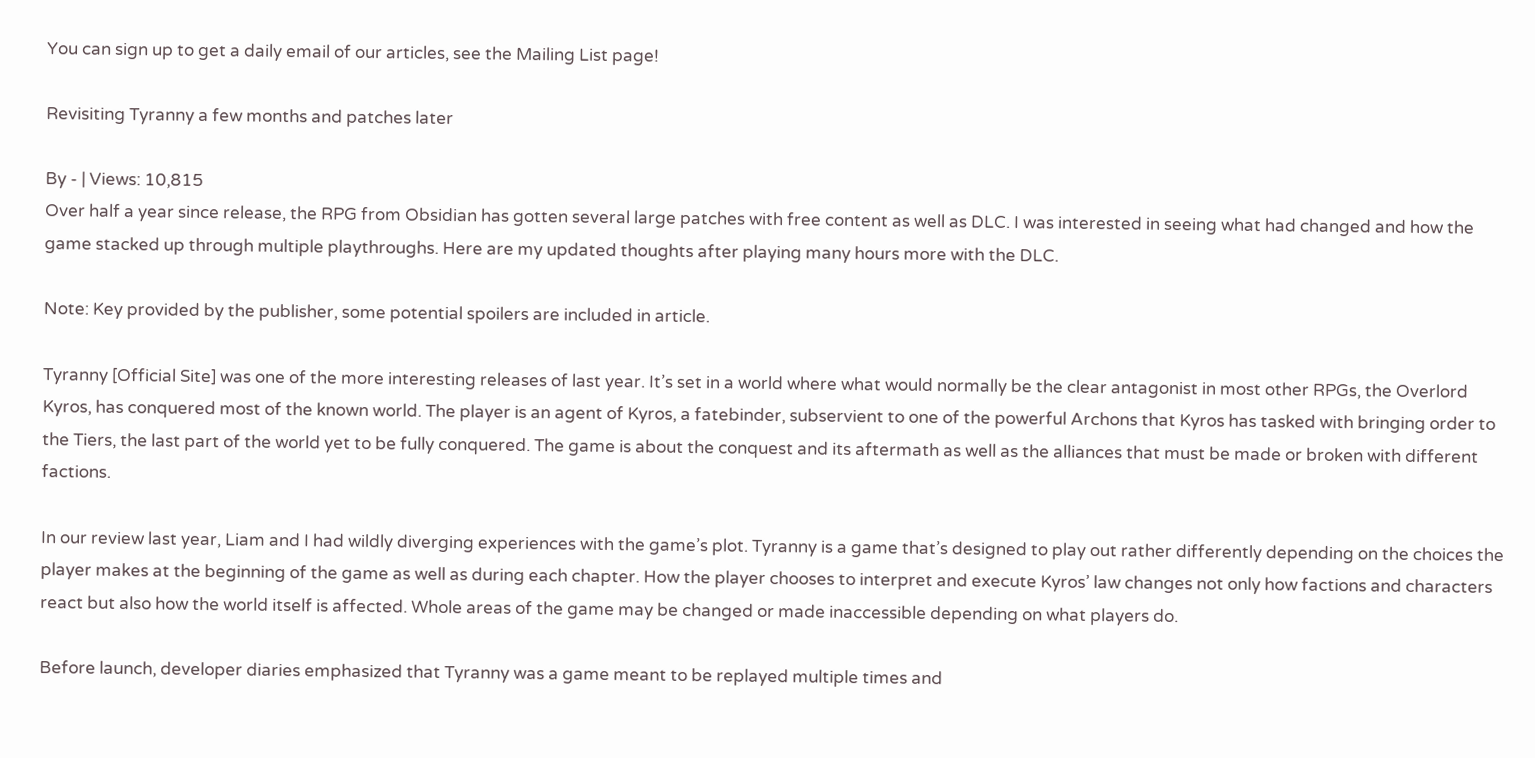You can sign up to get a daily email of our articles, see the Mailing List page!

Revisiting Tyranny a few months and patches later

By - | Views: 10,815
Over half a year since release, the RPG from Obsidian has gotten several large patches with free content as well as DLC. I was interested in seeing what had changed and how the game stacked up through multiple playthroughs. Here are my updated thoughts after playing many hours more with the DLC.

Note: Key provided by the publisher, some potential spoilers are included in article.

Tyranny [Official Site] was one of the more interesting releases of last year. It’s set in a world where what would normally be the clear antagonist in most other RPGs, the Overlord Kyros, has conquered most of the known world. The player is an agent of Kyros, a fatebinder, subservient to one of the powerful Archons that Kyros has tasked with bringing order to the Tiers, the last part of the world yet to be fully conquered. The game is about the conquest and its aftermath as well as the alliances that must be made or broken with different factions.

In our review last year, Liam and I had wildly diverging experiences with the game’s plot. Tyranny is a game that’s designed to play out rather differently depending on the choices the player makes at the beginning of the game as well as during each chapter. How the player chooses to interpret and execute Kyros’ law changes not only how factions and characters react but also how the world itself is affected. Whole areas of the game may be changed or made inaccessible depending on what players do.

Before launch, developer diaries emphasized that Tyranny was a game meant to be replayed multiple times and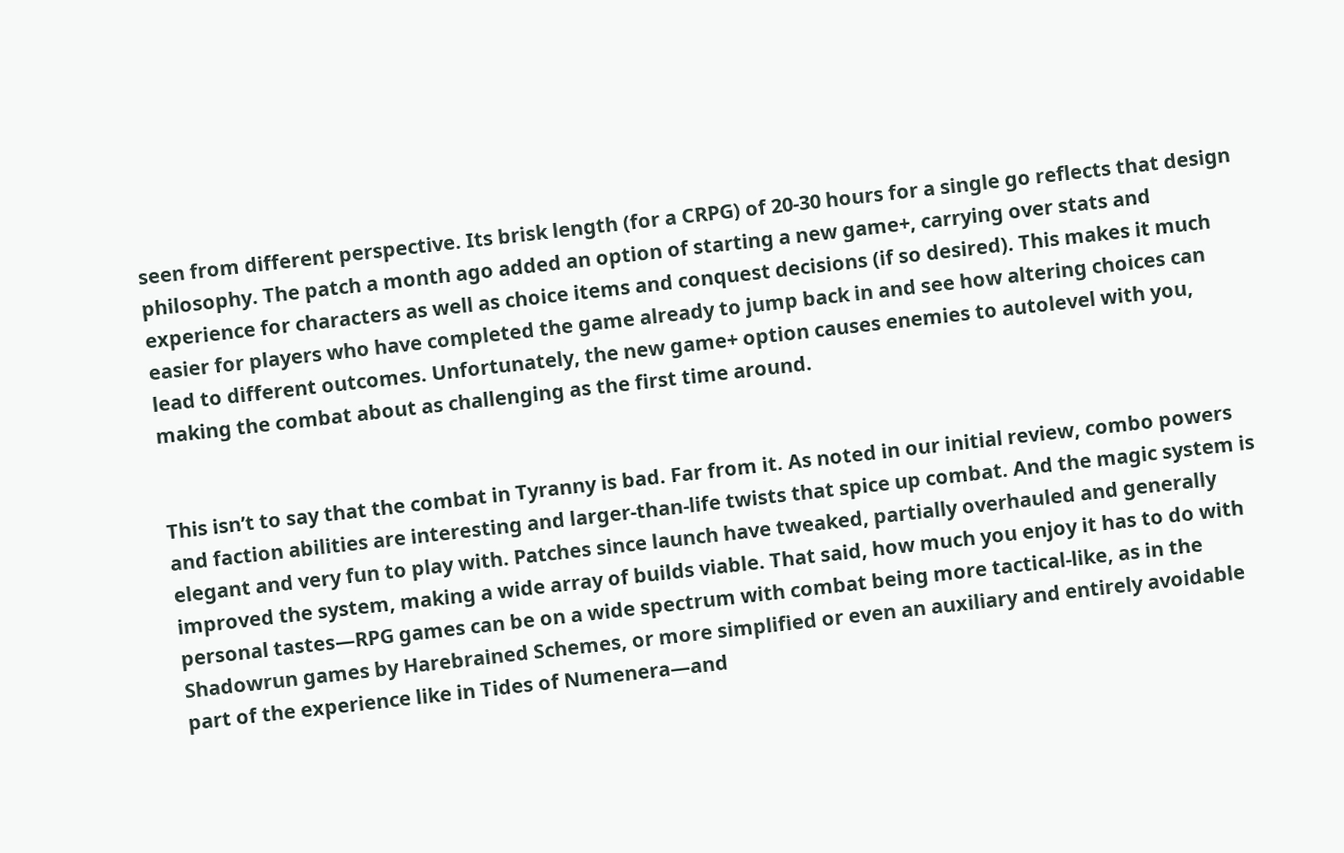seen from different perspective. Its brisk length (for a CRPG) of 20-30 hours for a single go reflects that design philosophy. The patch a month ago added an option of starting a new game+, carrying over stats and experience for characters as well as choice items and conquest decisions (if so desired). This makes it much easier for players who have completed the game already to jump back in and see how altering choices can lead to different outcomes. Unfortunately, the new game+ option causes enemies to autolevel with you, making the combat about as challenging as the first time around.


This isn’t to say that the combat in Tyranny is bad. Far from it. As noted in our initial review, combo powers and faction abilities are interesting and larger-than-life twists that spice up combat. And the magic system is elegant and very fun to play with. Patches since launch have tweaked, partially overhauled and generally improved the system, making a wide array of builds viable. That said, how much you enjoy it has to do with personal tastes—RPG games can be on a wide spectrum with combat being more tactical-like, as in the Shadowrun games by Harebrained Schemes, or more simplified or even an auxiliary and entirely avoidable part of the experience like in Tides of Numenera—and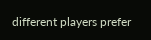different players prefer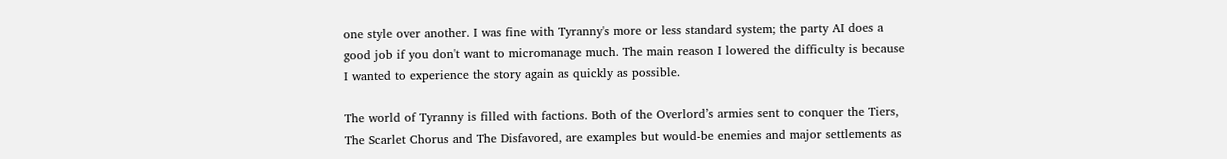one style over another. I was fine with Tyranny's more or less standard system; the party AI does a good job if you don't want to micromanage much. The main reason I lowered the difficulty is because I wanted to experience the story again as quickly as possible.

The world of Tyranny is filled with factions. Both of the Overlord’s armies sent to conquer the Tiers, The Scarlet Chorus and The Disfavored, are examples but would-be enemies and major settlements as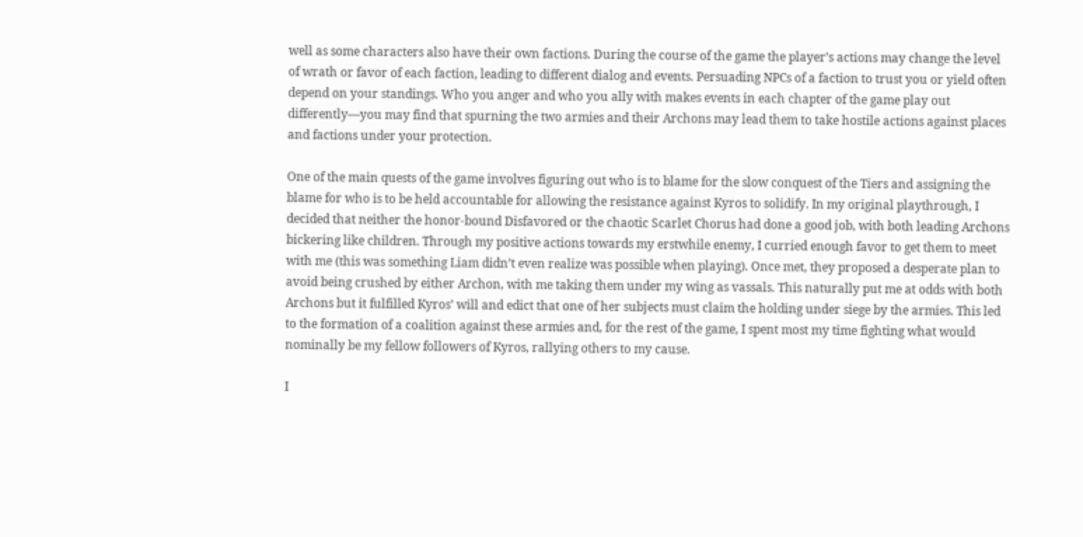well as some characters also have their own factions. During the course of the game the player’s actions may change the level of wrath or favor of each faction, leading to different dialog and events. Persuading NPCs of a faction to trust you or yield often depend on your standings. Who you anger and who you ally with makes events in each chapter of the game play out differently—you may find that spurning the two armies and their Archons may lead them to take hostile actions against places and factions under your protection.

One of the main quests of the game involves figuring out who is to blame for the slow conquest of the Tiers and assigning the blame for who is to be held accountable for allowing the resistance against Kyros to solidify. In my original playthrough, I decided that neither the honor-bound Disfavored or the chaotic Scarlet Chorus had done a good job, with both leading Archons bickering like children. Through my positive actions towards my erstwhile enemy, I curried enough favor to get them to meet with me (this was something Liam didn’t even realize was possible when playing). Once met, they proposed a desperate plan to avoid being crushed by either Archon, with me taking them under my wing as vassals. This naturally put me at odds with both Archons but it fulfilled Kyros’ will and edict that one of her subjects must claim the holding under siege by the armies. This led to the formation of a coalition against these armies and, for the rest of the game, I spent most my time fighting what would nominally be my fellow followers of Kyros, rallying others to my cause.

I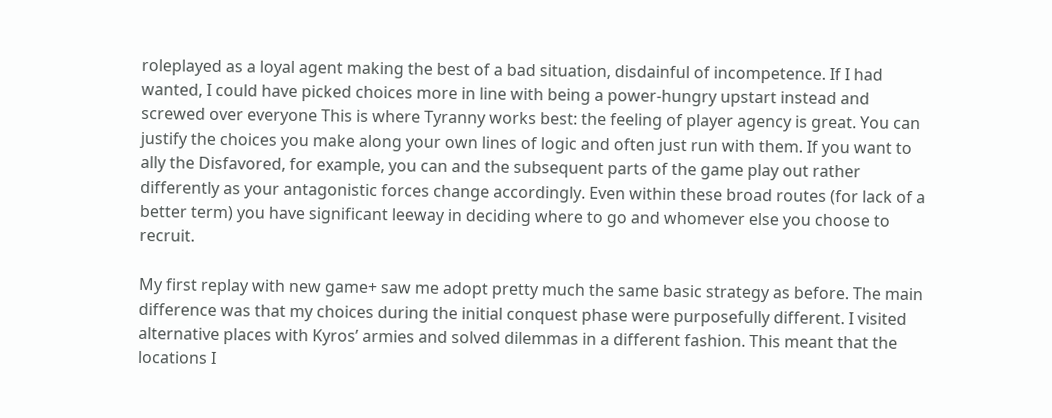roleplayed as a loyal agent making the best of a bad situation, disdainful of incompetence. If I had wanted, I could have picked choices more in line with being a power-hungry upstart instead and screwed over everyone This is where Tyranny works best: the feeling of player agency is great. You can justify the choices you make along your own lines of logic and often just run with them. If you want to ally the Disfavored, for example, you can and the subsequent parts of the game play out rather differently as your antagonistic forces change accordingly. Even within these broad routes (for lack of a better term) you have significant leeway in deciding where to go and whomever else you choose to recruit.

My first replay with new game+ saw me adopt pretty much the same basic strategy as before. The main difference was that my choices during the initial conquest phase were purposefully different. I visited alternative places with Kyros’ armies and solved dilemmas in a different fashion. This meant that the locations I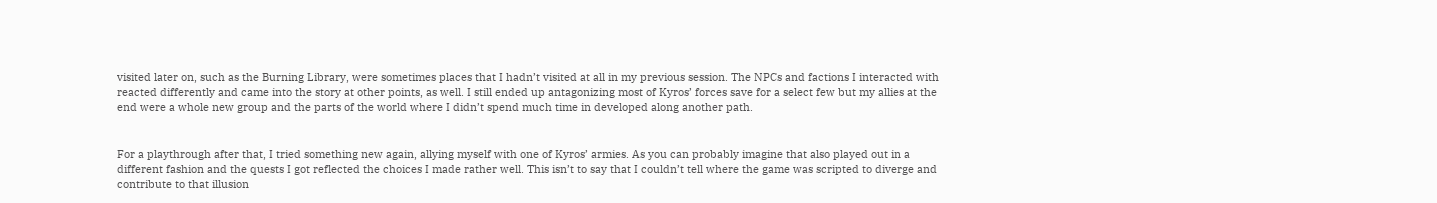visited later on, such as the Burning Library, were sometimes places that I hadn’t visited at all in my previous session. The NPCs and factions I interacted with reacted differently and came into the story at other points, as well. I still ended up antagonizing most of Kyros’ forces save for a select few but my allies at the end were a whole new group and the parts of the world where I didn’t spend much time in developed along another path.


For a playthrough after that, I tried something new again, allying myself with one of Kyros’ armies. As you can probably imagine that also played out in a different fashion and the quests I got reflected the choices I made rather well. This isn’t to say that I couldn’t tell where the game was scripted to diverge and contribute to that illusion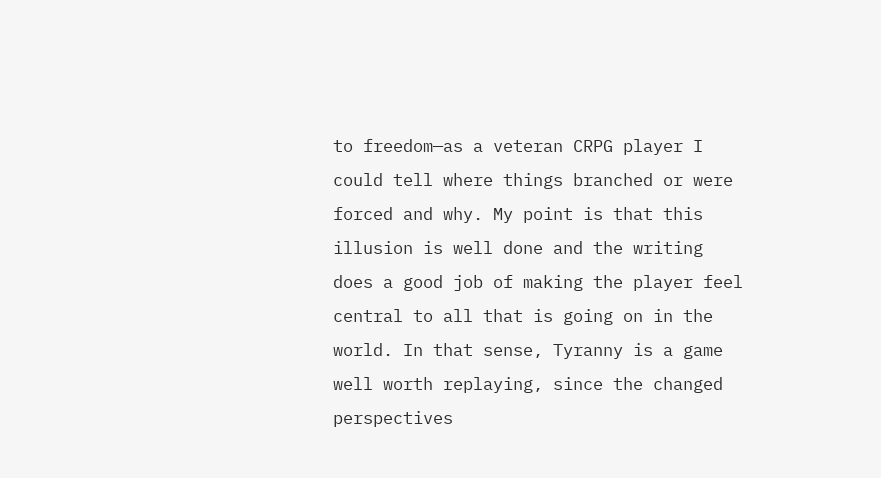to freedom—as a veteran CRPG player I could tell where things branched or were forced and why. My point is that this illusion is well done and the writing does a good job of making the player feel central to all that is going on in the world. In that sense, Tyranny is a game well worth replaying, since the changed perspectives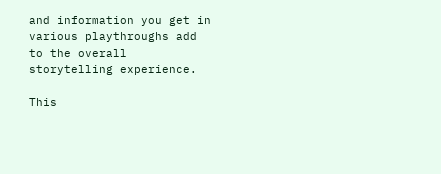and information you get in various playthroughs add to the overall storytelling experience.

This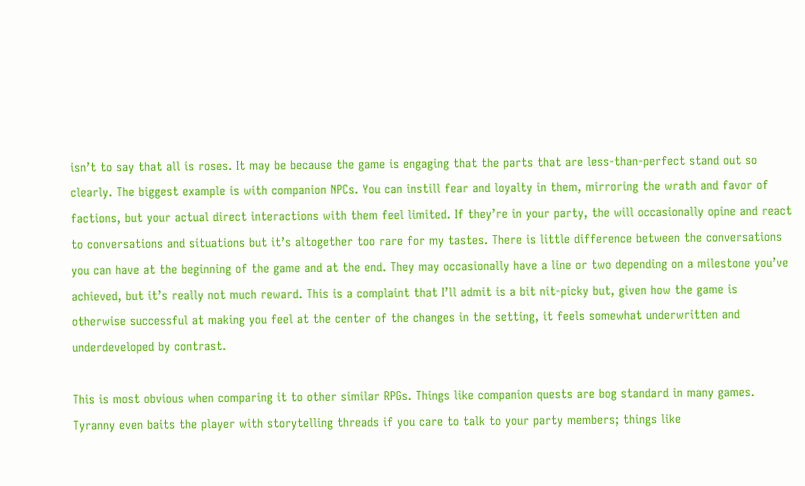isn’t to say that all is roses. It may be because the game is engaging that the parts that are less-than-perfect stand out so clearly. The biggest example is with companion NPCs. You can instill fear and loyalty in them, mirroring the wrath and favor of factions, but your actual direct interactions with them feel limited. If they’re in your party, the will occasionally opine and react to conversations and situations but it’s altogether too rare for my tastes. There is little difference between the conversations you can have at the beginning of the game and at the end. They may occasionally have a line or two depending on a milestone you’ve achieved, but it’s really not much reward. This is a complaint that I’ll admit is a bit nit-picky but, given how the game is otherwise successful at making you feel at the center of the changes in the setting, it feels somewhat underwritten and underdeveloped by contrast.

This is most obvious when comparing it to other similar RPGs. Things like companion quests are bog standard in many games. Tyranny even baits the player with storytelling threads if you care to talk to your party members; things like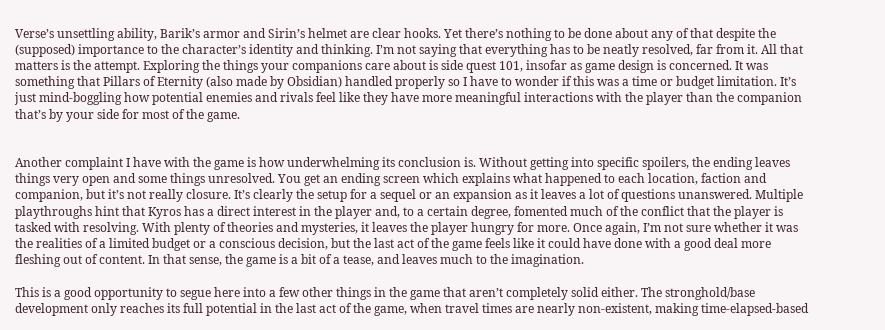Verse’s unsettling ability, Barik’s armor and Sirin’s helmet are clear hooks. Yet there’s nothing to be done about any of that despite the (supposed) importance to the character’s identity and thinking. I’m not saying that everything has to be neatly resolved, far from it. All that matters is the attempt. Exploring the things your companions care about is side quest 101, insofar as game design is concerned. It was something that Pillars of Eternity (also made by Obsidian) handled properly so I have to wonder if this was a time or budget limitation. It’s just mind-boggling how potential enemies and rivals feel like they have more meaningful interactions with the player than the companion that’s by your side for most of the game.


Another complaint I have with the game is how underwhelming its conclusion is. Without getting into specific spoilers, the ending leaves things very open and some things unresolved. You get an ending screen which explains what happened to each location, faction and companion, but it’s not really closure. It’s clearly the setup for a sequel or an expansion as it leaves a lot of questions unanswered. Multiple playthroughs hint that Kyros has a direct interest in the player and, to a certain degree, fomented much of the conflict that the player is tasked with resolving. With plenty of theories and mysteries, it leaves the player hungry for more. Once again, I’m not sure whether it was the realities of a limited budget or a conscious decision, but the last act of the game feels like it could have done with a good deal more fleshing out of content. In that sense, the game is a bit of a tease, and leaves much to the imagination.

This is a good opportunity to segue here into a few other things in the game that aren’t completely solid either. The stronghold/base development only reaches its full potential in the last act of the game, when travel times are nearly non-existent, making time-elapsed-based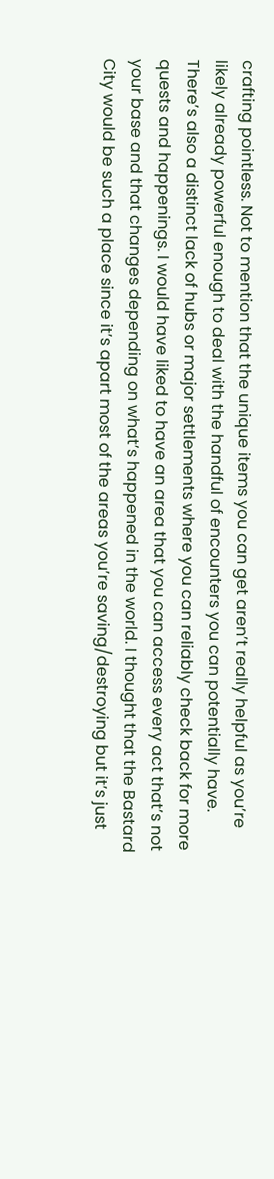crafting pointless. Not to mention that the unique items you can get aren’t really helpful as you’re likely already powerful enough to deal with the handful of encounters you can potentially have. There’s also a distinct lack of hubs or major settlements where you can reliably check back for more quests and happenings. I would have liked to have an area that you can access every act that’s not your base and that changes depending on what’s happened in the world. I thought that the Bastard City would be such a place since it’s apart most of the areas you’re saving/destroying but it’s just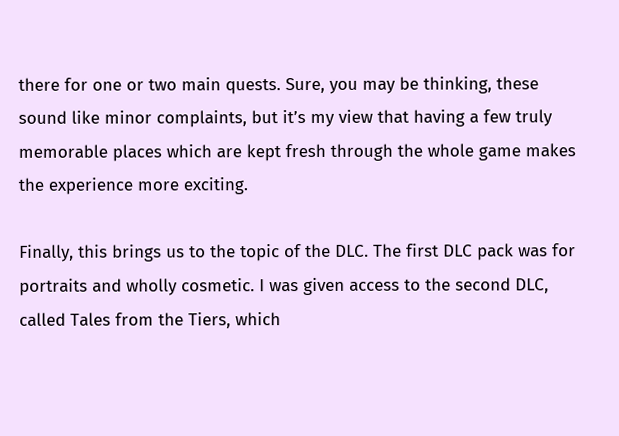there for one or two main quests. Sure, you may be thinking, these sound like minor complaints, but it’s my view that having a few truly memorable places which are kept fresh through the whole game makes the experience more exciting.

Finally, this brings us to the topic of the DLC. The first DLC pack was for portraits and wholly cosmetic. I was given access to the second DLC, called Tales from the Tiers, which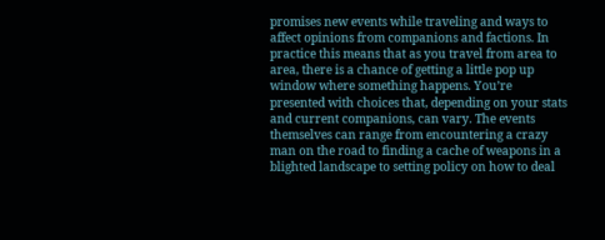promises new events while traveling and ways to affect opinions from companions and factions. In practice this means that as you travel from area to area, there is a chance of getting a little pop up window where something happens. You’re presented with choices that, depending on your stats and current companions, can vary. The events themselves can range from encountering a crazy man on the road to finding a cache of weapons in a blighted landscape to setting policy on how to deal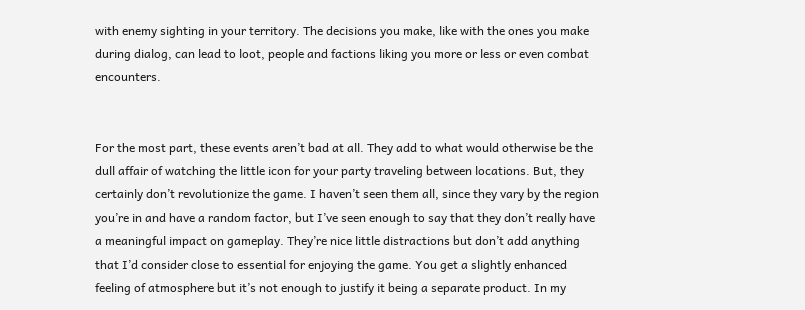with enemy sighting in your territory. The decisions you make, like with the ones you make during dialog, can lead to loot, people and factions liking you more or less or even combat encounters.


For the most part, these events aren’t bad at all. They add to what would otherwise be the dull affair of watching the little icon for your party traveling between locations. But, they certainly don’t revolutionize the game. I haven’t seen them all, since they vary by the region you’re in and have a random factor, but I’ve seen enough to say that they don’t really have a meaningful impact on gameplay. They’re nice little distractions but don’t add anything that I’d consider close to essential for enjoying the game. You get a slightly enhanced feeling of atmosphere but it’s not enough to justify it being a separate product. In my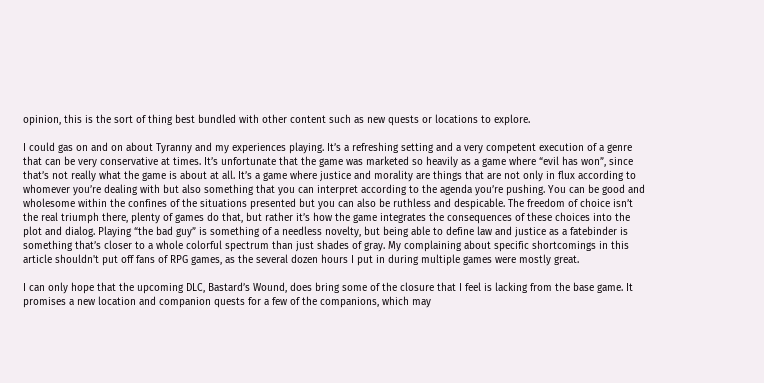opinion, this is the sort of thing best bundled with other content such as new quests or locations to explore.

I could gas on and on about Tyranny and my experiences playing. It’s a refreshing setting and a very competent execution of a genre that can be very conservative at times. It’s unfortunate that the game was marketed so heavily as a game where “evil has won”, since that’s not really what the game is about at all. It’s a game where justice and morality are things that are not only in flux according to whomever you’re dealing with but also something that you can interpret according to the agenda you’re pushing. You can be good and wholesome within the confines of the situations presented but you can also be ruthless and despicable. The freedom of choice isn’t the real triumph there, plenty of games do that, but rather it’s how the game integrates the consequences of these choices into the plot and dialog. Playing “the bad guy” is something of a needless novelty, but being able to define law and justice as a fatebinder is something that’s closer to a whole colorful spectrum than just shades of gray. My complaining about specific shortcomings in this article shouldn't put off fans of RPG games, as the several dozen hours I put in during multiple games were mostly great.

I can only hope that the upcoming DLC, Bastard’s Wound, does bring some of the closure that I feel is lacking from the base game. It promises a new location and companion quests for a few of the companions, which may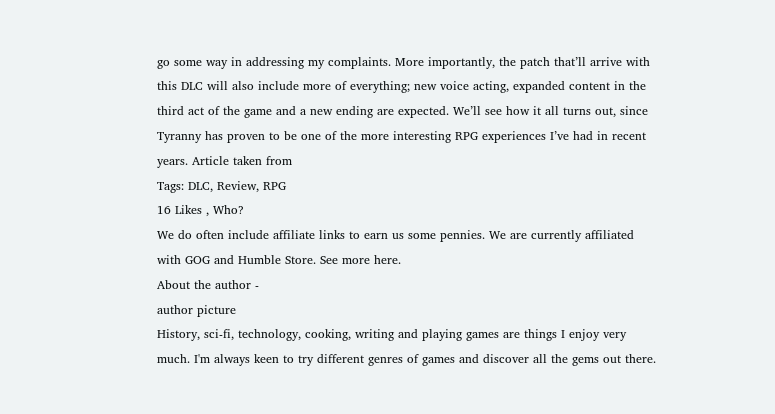go some way in addressing my complaints. More importantly, the patch that’ll arrive with this DLC will also include more of everything; new voice acting, expanded content in the third act of the game and a new ending are expected. We’ll see how it all turns out, since Tyranny has proven to be one of the more interesting RPG experiences I’ve had in recent years. Article taken from
Tags: DLC, Review, RPG
16 Likes , Who?
We do often include affiliate links to earn us some pennies. We are currently affiliated with GOG and Humble Store. See more here.
About the author -
author picture
History, sci-fi, technology, cooking, writing and playing games are things I enjoy very much. I'm always keen to try different genres of games and discover all the gems out there.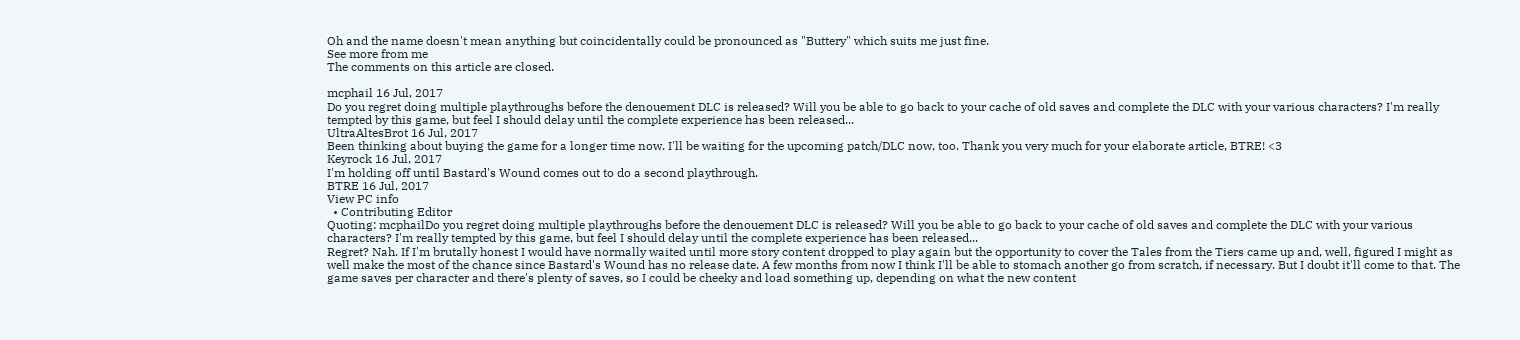Oh and the name doesn't mean anything but coincidentally could be pronounced as "Buttery" which suits me just fine.
See more from me
The comments on this article are closed.

mcphail 16 Jul, 2017
Do you regret doing multiple playthroughs before the denouement DLC is released? Will you be able to go back to your cache of old saves and complete the DLC with your various characters? I'm really tempted by this game, but feel I should delay until the complete experience has been released...
UltraAltesBrot 16 Jul, 2017
Been thinking about buying the game for a longer time now. I'll be waiting for the upcoming patch/DLC now, too. Thank you very much for your elaborate article, BTRE! <3
Keyrock 16 Jul, 2017
I'm holding off until Bastard's Wound comes out to do a second playthrough.
BTRE 16 Jul, 2017
View PC info
  • Contributing Editor
Quoting: mcphailDo you regret doing multiple playthroughs before the denouement DLC is released? Will you be able to go back to your cache of old saves and complete the DLC with your various characters? I'm really tempted by this game, but feel I should delay until the complete experience has been released...
Regret? Nah. If I'm brutally honest I would have normally waited until more story content dropped to play again but the opportunity to cover the Tales from the Tiers came up and, well, figured I might as well make the most of the chance since Bastard's Wound has no release date. A few months from now I think I'll be able to stomach another go from scratch, if necessary. But I doubt it'll come to that. The game saves per character and there's plenty of saves, so I could be cheeky and load something up, depending on what the new content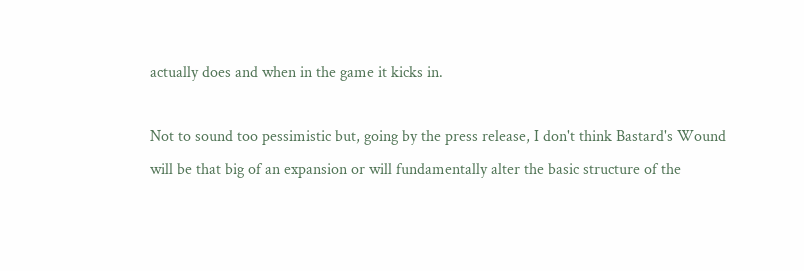actually does and when in the game it kicks in.

Not to sound too pessimistic but, going by the press release, I don't think Bastard's Wound will be that big of an expansion or will fundamentally alter the basic structure of the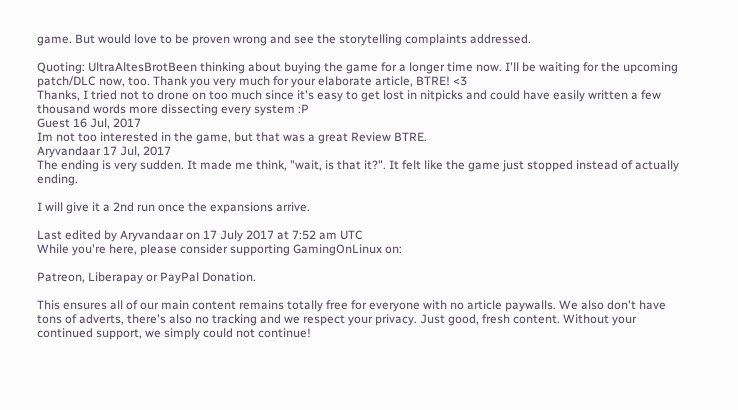game. But would love to be proven wrong and see the storytelling complaints addressed.

Quoting: UltraAltesBrotBeen thinking about buying the game for a longer time now. I'll be waiting for the upcoming patch/DLC now, too. Thank you very much for your elaborate article, BTRE! <3
Thanks, I tried not to drone on too much since it's easy to get lost in nitpicks and could have easily written a few thousand words more dissecting every system :P
Guest 16 Jul, 2017
Im not too interested in the game, but that was a great Review BTRE.
Aryvandaar 17 Jul, 2017
The ending is very sudden. It made me think, "wait, is that it?". It felt like the game just stopped instead of actually ending.

I will give it a 2nd run once the expansions arrive.

Last edited by Aryvandaar on 17 July 2017 at 7:52 am UTC
While you're here, please consider supporting GamingOnLinux on:

Patreon, Liberapay or PayPal Donation.

This ensures all of our main content remains totally free for everyone with no article paywalls. We also don't have tons of adverts, there's also no tracking and we respect your privacy. Just good, fresh content. Without your continued support, we simply could not continue!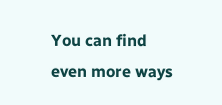You can find even more ways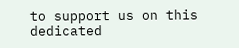to support us on this dedicated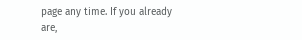page any time. If you already are,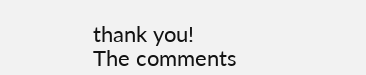thank you!
The comments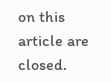on this article are closed.